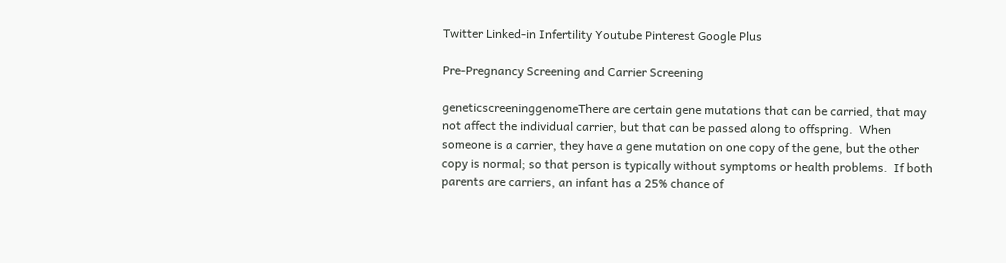Twitter Linked-in Infertility Youtube Pinterest Google Plus

Pre-Pregnancy Screening and Carrier Screening

geneticscreeninggenomeThere are certain gene mutations that can be carried, that may not affect the individual carrier, but that can be passed along to offspring.  When someone is a carrier, they have a gene mutation on one copy of the gene, but the other copy is normal; so that person is typically without symptoms or health problems.  If both parents are carriers, an infant has a 25% chance of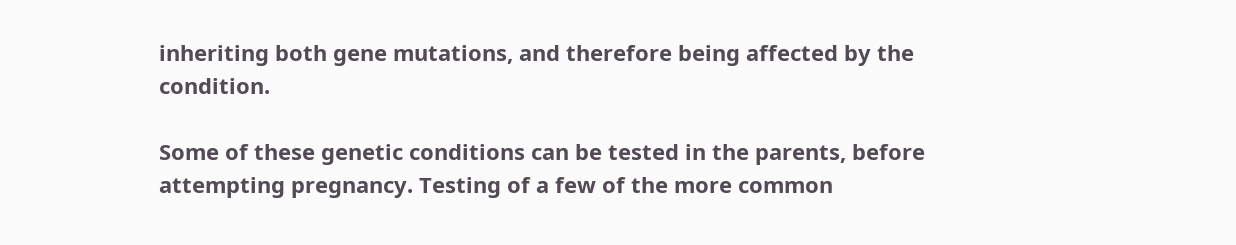inheriting both gene mutations, and therefore being affected by the condition.

Some of these genetic conditions can be tested in the parents, before attempting pregnancy. Testing of a few of the more common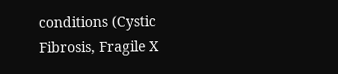conditions (Cystic Fibrosis, Fragile X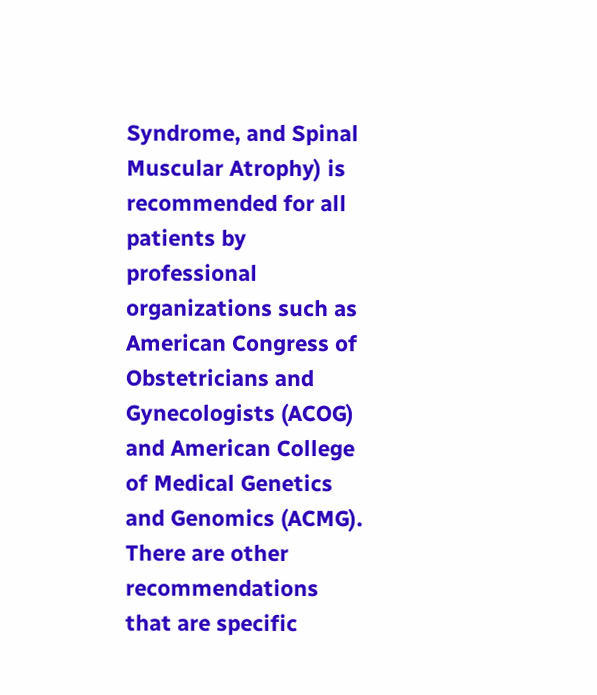Syndrome, and Spinal Muscular Atrophy) is recommended for all patients by professional organizations such as American Congress of Obstetricians and Gynecologists (ACOG) and American College of Medical Genetics and Genomics (ACMG).  There are other recommendations that are specific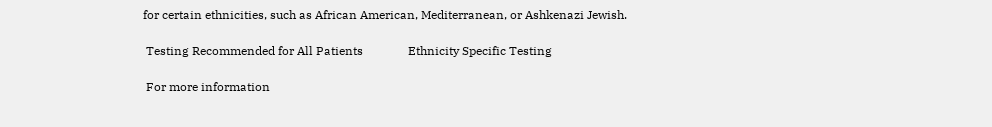for certain ethnicities, such as African American, Mediterranean, or Ashkenazi Jewish.

 Testing Recommended for All Patients               Ethnicity Specific Testing

 For more information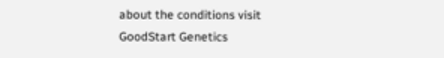about the conditions visit GoodStart Genetics